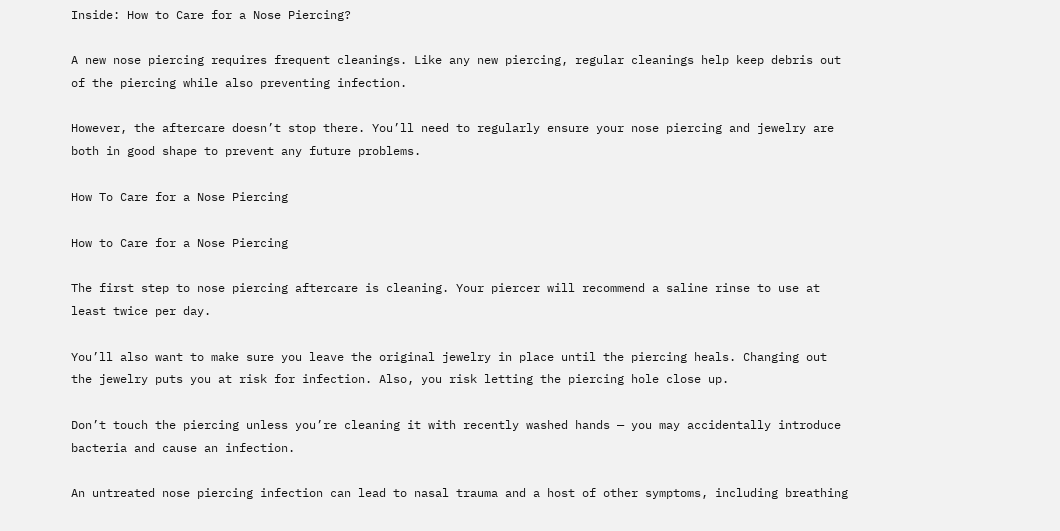Inside: How to Care for a Nose Piercing?

A new nose piercing requires frequent cleanings. Like any new piercing, regular cleanings help keep debris out of the piercing while also preventing infection.

However, the aftercare doesn’t stop there. You’ll need to regularly ensure your nose piercing and jewelry are both in good shape to prevent any future problems.

How To Care for a Nose Piercing

How to Care for a Nose Piercing

The first step to nose piercing aftercare is cleaning. Your piercer will recommend a saline rinse to use at least twice per day.

You’ll also want to make sure you leave the original jewelry in place until the piercing heals. Changing out the jewelry puts you at risk for infection. Also, you risk letting the piercing hole close up.

Don’t touch the piercing unless you’re cleaning it with recently washed hands — you may accidentally introduce bacteria and cause an infection.

An untreated nose piercing infection can lead to nasal trauma and a host of other symptoms, including breathing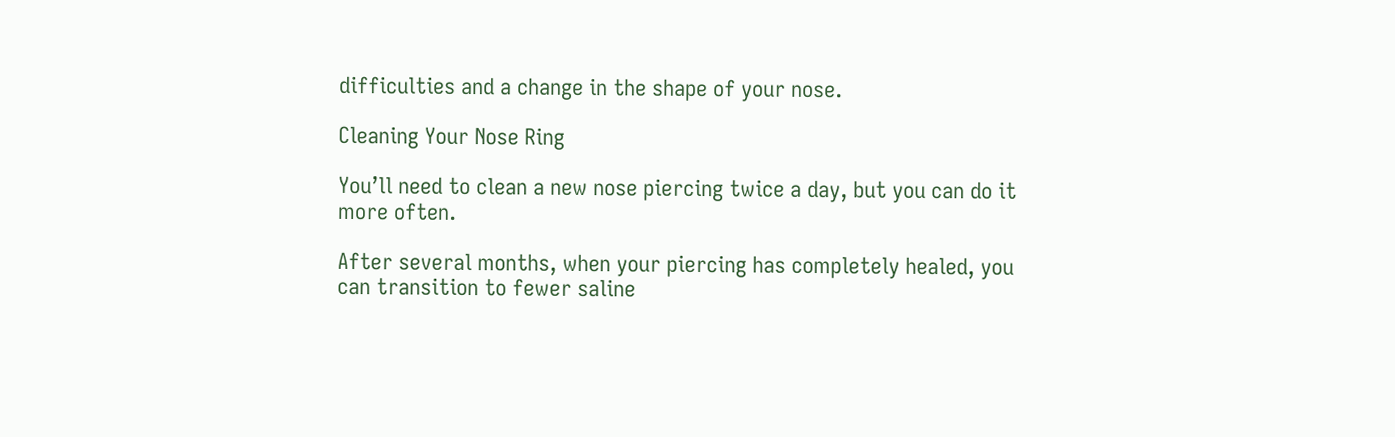difficulties and a change in the shape of your nose.

Cleaning Your Nose Ring

You’ll need to clean a new nose piercing twice a day, but you can do it more often.

After several months, when your piercing has completely healed, you can transition to fewer saline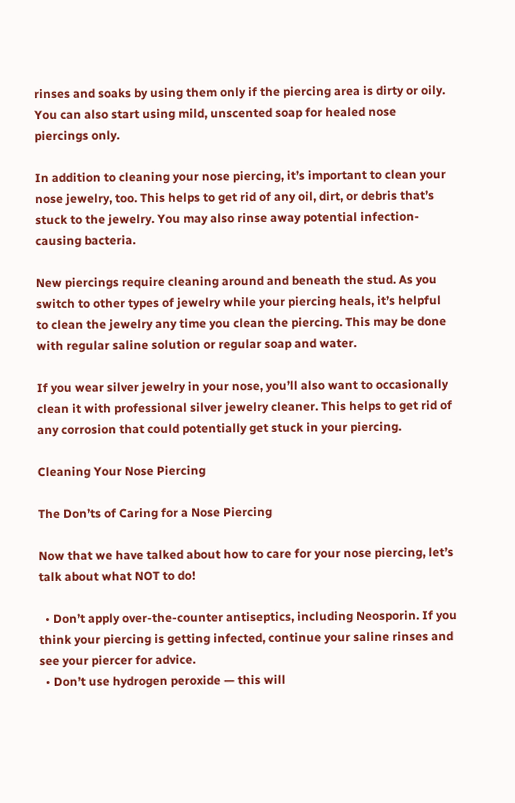rinses and soaks by using them only if the piercing area is dirty or oily. You can also start using mild, unscented soap for healed nose piercings only.

In addition to cleaning your nose piercing, it’s important to clean your nose jewelry, too. This helps to get rid of any oil, dirt, or debris that’s stuck to the jewelry. You may also rinse away potential infection-causing bacteria.

New piercings require cleaning around and beneath the stud. As you switch to other types of jewelry while your piercing heals, it’s helpful to clean the jewelry any time you clean the piercing. This may be done with regular saline solution or regular soap and water.

If you wear silver jewelry in your nose, you’ll also want to occasionally clean it with professional silver jewelry cleaner. This helps to get rid of any corrosion that could potentially get stuck in your piercing.

Cleaning Your Nose Piercing

The Don’ts of Caring for a Nose Piercing

Now that we have talked about how to care for your nose piercing, let’s talk about what NOT to do!

  • Don’t apply over-the-counter antiseptics, including Neosporin. If you think your piercing is getting infected, continue your saline rinses and see your piercer for advice.
  • Don’t use hydrogen peroxide — this will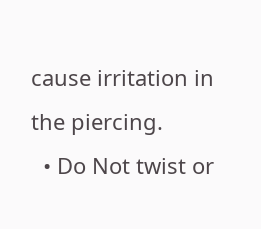cause irritation in the piercing.
  • Do Not twist or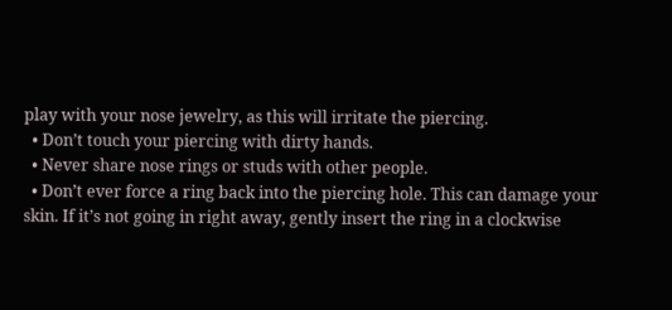play with your nose jewelry, as this will irritate the piercing.
  • Don’t touch your piercing with dirty hands.
  • Never share nose rings or studs with other people.
  • Don’t ever force a ring back into the piercing hole. This can damage your skin. If it’s not going in right away, gently insert the ring in a clockwise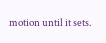motion until it sets.